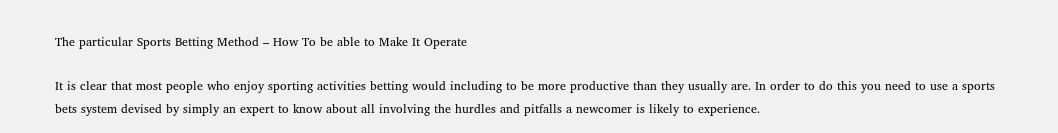The particular Sports Betting Method – How To be able to Make It Operate

It is clear that most people who enjoy sporting activities betting would including to be more productive than they usually are. In order to do this you need to use a sports bets system devised by simply an expert to know about all involving the hurdles and pitfalls a newcomer is likely to experience.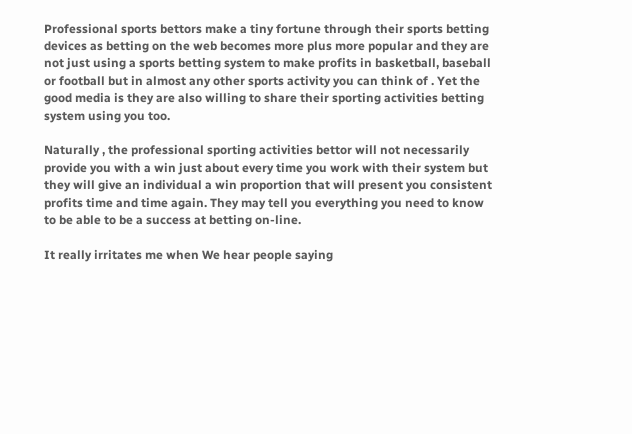Professional sports bettors make a tiny fortune through their sports betting devices as betting on the web becomes more plus more popular and they are not just using a sports betting system to make profits in basketball, baseball or football but in almost any other sports activity you can think of . Yet the good media is they are also willing to share their sporting activities betting system using you too.

Naturally , the professional sporting activities bettor will not necessarily provide you with a win just about every time you work with their system but they will give an individual a win proportion that will present you consistent profits time and time again. They may tell you everything you need to know to be able to be a success at betting on-line.

It really irritates me when We hear people saying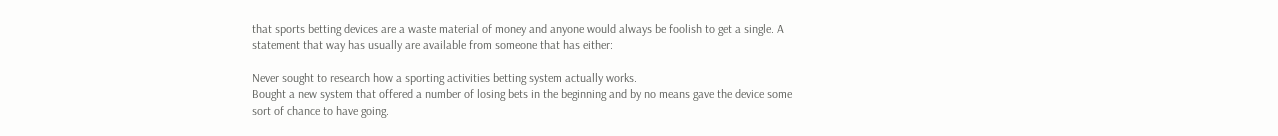that sports betting devices are a waste material of money and anyone would always be foolish to get a single. A statement that way has usually are available from someone that has either:

Never sought to research how a sporting activities betting system actually works.
Bought a new system that offered a number of losing bets in the beginning and by no means gave the device some sort of chance to have going.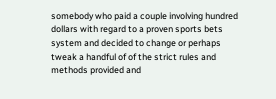somebody who paid a couple involving hundred dollars with regard to a proven sports bets system and decided to change or perhaps tweak a handful of of the strict rules and methods provided and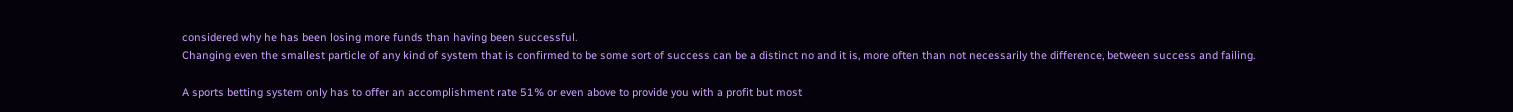considered why he has been losing more funds than having been successful.
Changing even the smallest particle of any kind of system that is confirmed to be some sort of success can be a distinct no and it is, more often than not necessarily the difference, between success and failing.

A sports betting system only has to offer an accomplishment rate 51% or even above to provide you with a profit but most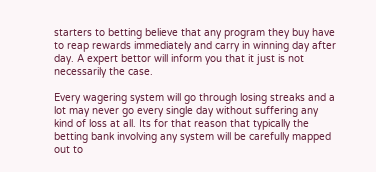starters to betting believe that any program they buy have to reap rewards immediately and carry in winning day after day. A expert bettor will inform you that it just is not necessarily the case.

Every wagering system will go through losing streaks and a lot may never go every single day without suffering any kind of loss at all. Its for that reason that typically the betting bank involving any system will be carefully mapped out to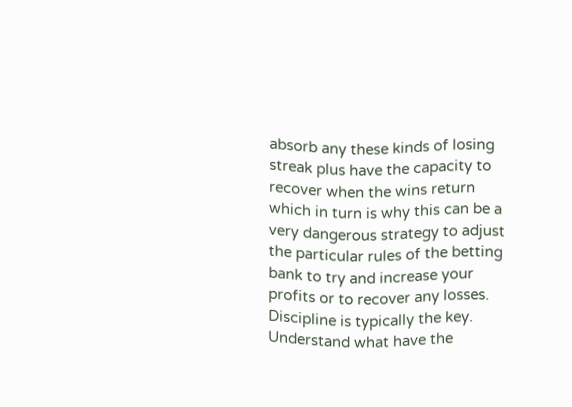absorb any these kinds of losing streak plus have the capacity to recover when the wins return which in turn is why this can be a very dangerous strategy to adjust the particular rules of the betting bank to try and increase your profits or to recover any losses. Discipline is typically the key. Understand what have the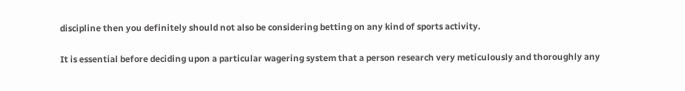discipline then you definitely should not also be considering betting on any kind of sports activity.

It is essential before deciding upon a particular wagering system that a person research very meticulously and thoroughly any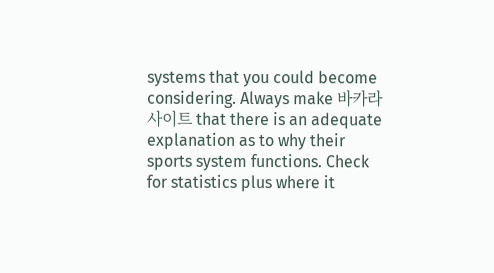systems that you could become considering. Always make 바카라사이트 that there is an adequate explanation as to why their sports system functions. Check for statistics plus where it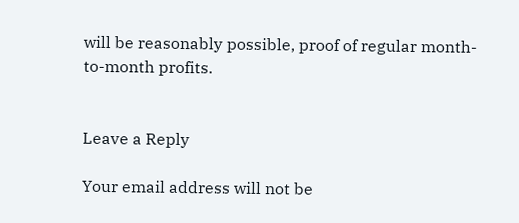will be reasonably possible, proof of regular month-to-month profits.


Leave a Reply

Your email address will not be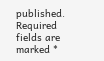published. Required fields are marked *